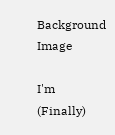Background Image

I'm (Finally)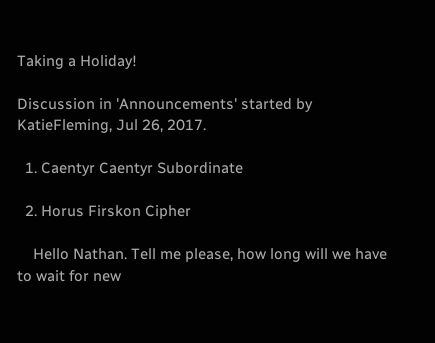Taking a Holiday!

Discussion in 'Announcements' started by KatieFleming, Jul 26, 2017.

  1. Caentyr Caentyr Subordinate

  2. Horus Firskon Cipher

    Hello Nathan. Tell me please, how long will we have to wait for new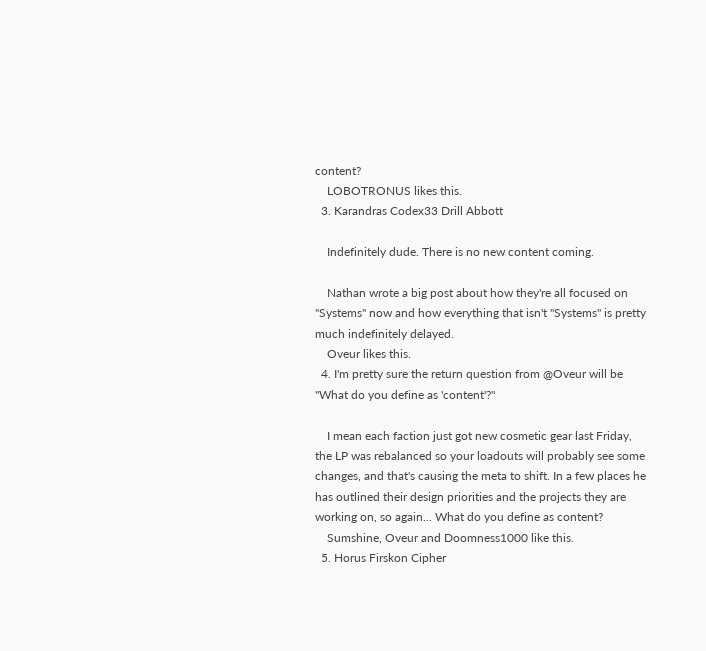content?
    LOBOTRONUS likes this.
  3. Karandras Codex33 Drill Abbott

    Indefinitely dude. There is no new content coming.

    Nathan wrote a big post about how they're all focused on "Systems" now and how everything that isn't "Systems" is pretty much indefinitely delayed.
    Oveur likes this.
  4. I'm pretty sure the return question from @Oveur will be "What do you define as 'content'?"

    I mean each faction just got new cosmetic gear last Friday, the LP was rebalanced so your loadouts will probably see some changes, and that's causing the meta to shift. In a few places he has outlined their design priorities and the projects they are working on, so again... What do you define as content?
    Sumshine, Oveur and Doomness1000 like this.
  5. Horus Firskon Cipher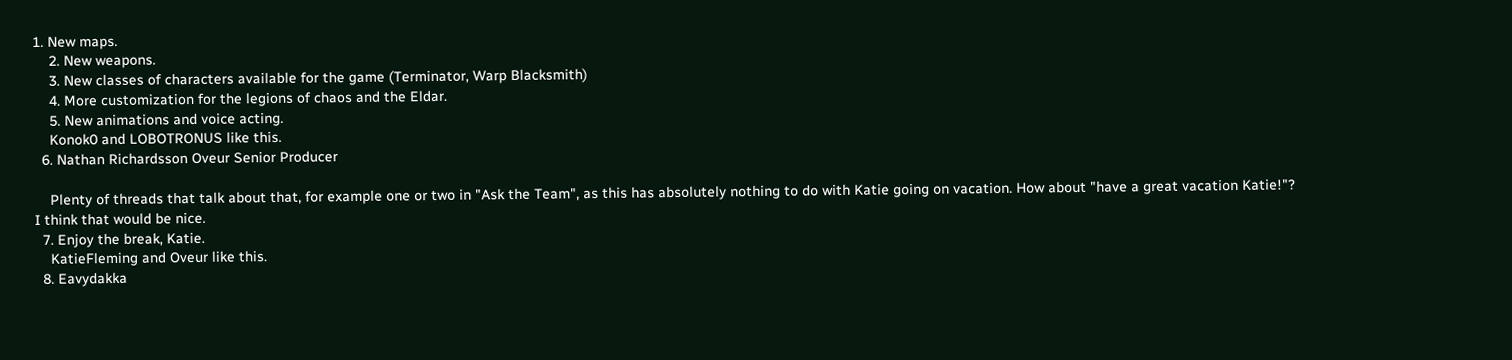1. New maps.
    2. New weapons.
    3. New classes of characters available for the game (Terminator, Warp Blacksmith)
    4. More customization for the legions of chaos and the Eldar.
    5. New animations and voice acting.
    Konok0 and LOBOTRONUS like this.
  6. Nathan Richardsson Oveur Senior Producer

    Plenty of threads that talk about that, for example one or two in "Ask the Team", as this has absolutely nothing to do with Katie going on vacation. How about "have a great vacation Katie!"? I think that would be nice.
  7. Enjoy the break, Katie.
    KatieFleming and Oveur like this.
  8. Eavydakka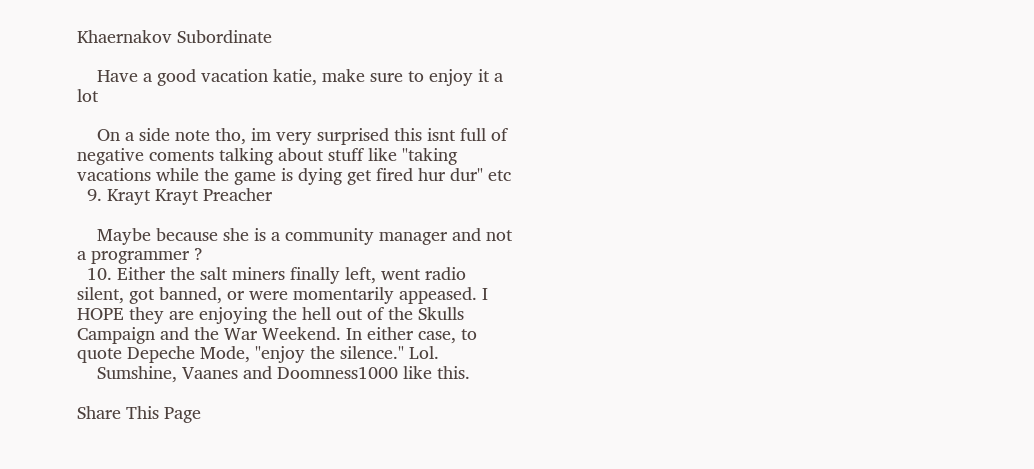Khaernakov Subordinate

    Have a good vacation katie, make sure to enjoy it a lot

    On a side note tho, im very surprised this isnt full of negative coments talking about stuff like "taking vacations while the game is dying get fired hur dur" etc
  9. Krayt Krayt Preacher

    Maybe because she is a community manager and not a programmer ?
  10. Either the salt miners finally left, went radio silent, got banned, or were momentarily appeased. I HOPE they are enjoying the hell out of the Skulls Campaign and the War Weekend. In either case, to quote Depeche Mode, "enjoy the silence." Lol.
    Sumshine, Vaanes and Doomness1000 like this.

Share This Page